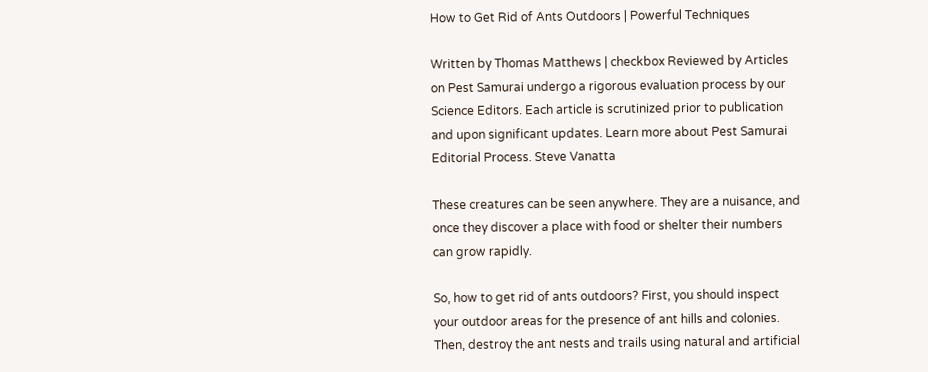How to Get Rid of Ants Outdoors | Powerful Techniques

Written by Thomas Matthews | checkbox Reviewed by Articles on Pest Samurai undergo a rigorous evaluation process by our Science Editors. Each article is scrutinized prior to publication and upon significant updates. Learn more about Pest Samurai Editorial Process. Steve Vanatta

These creatures can be seen anywhere. They are a nuisance, and once they discover a place with food or shelter their numbers can grow rapidly.

So, how to get rid of ants outdoors? First, you should inspect your outdoor areas for the presence of ant hills and colonies. Then, destroy the ant nests and trails using natural and artificial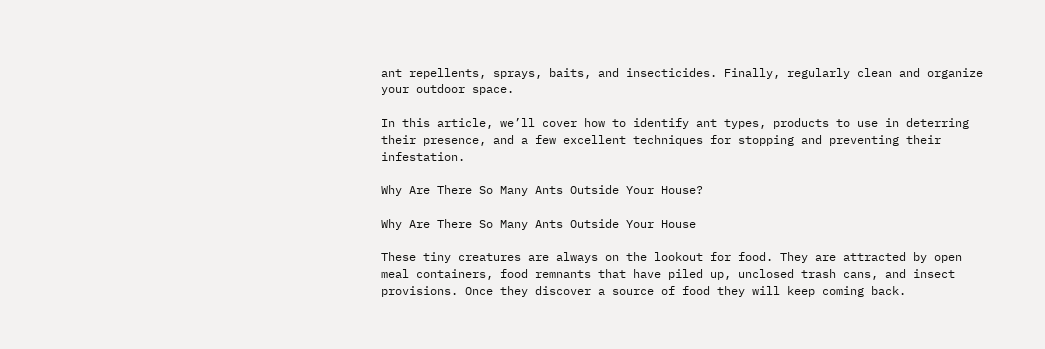ant repellents, sprays, baits, and insecticides. Finally, regularly clean and organize your outdoor space.

In this article, we’ll cover how to identify ant types, products to use in deterring their presence, and a few excellent techniques for stopping and preventing their infestation.

Why Are There So Many Ants Outside Your House?

Why Are There So Many Ants Outside Your House

These tiny creatures are always on the lookout for food. They are attracted by open meal containers, food remnants that have piled up, unclosed trash cans, and insect provisions. Once they discover a source of food they will keep coming back.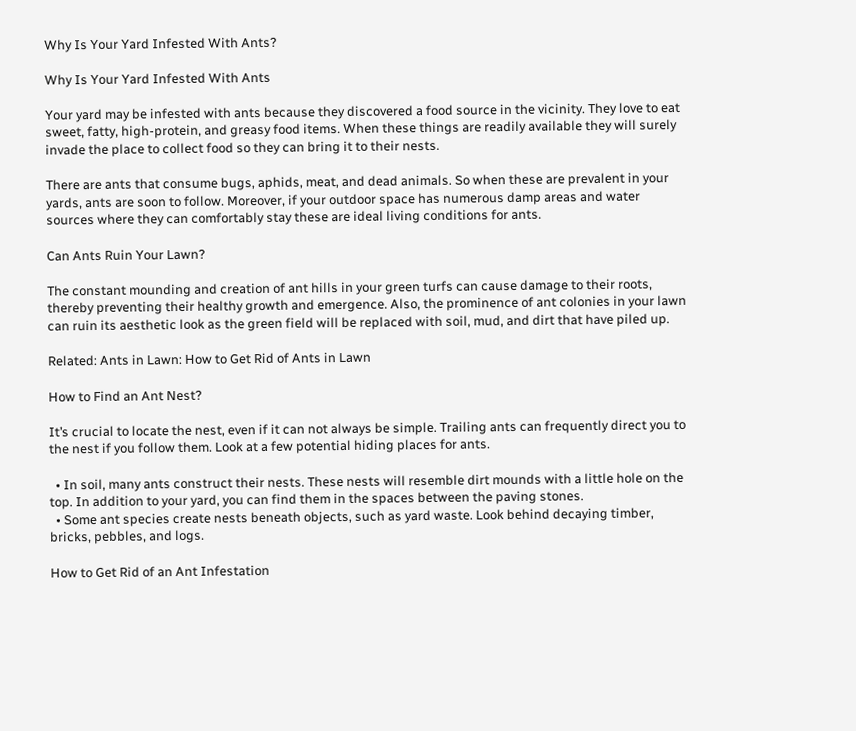Why Is Your Yard Infested With Ants?

Why Is Your Yard Infested With Ants

Your yard may be infested with ants because they discovered a food source in the vicinity. They love to eat sweet, fatty, high-protein, and greasy food items. When these things are readily available they will surely invade the place to collect food so they can bring it to their nests.

There are ants that consume bugs, aphids, meat, and dead animals. So when these are prevalent in your yards, ants are soon to follow. Moreover, if your outdoor space has numerous damp areas and water sources where they can comfortably stay these are ideal living conditions for ants.

Can Ants Ruin Your Lawn?

The constant mounding and creation of ant hills in your green turfs can cause damage to their roots, thereby preventing their healthy growth and emergence. Also, the prominence of ant colonies in your lawn can ruin its aesthetic look as the green field will be replaced with soil, mud, and dirt that have piled up.

Related: Ants in Lawn: How to Get Rid of Ants in Lawn

How to Find an Ant Nest?

It’s crucial to locate the nest, even if it can not always be simple. Trailing ants can frequently direct you to the nest if you follow them. Look at a few potential hiding places for ants.

  • In soil, many ants construct their nests. These nests will resemble dirt mounds with a little hole on the top. In addition to your yard, you can find them in the spaces between the paving stones.
  • Some ant species create nests beneath objects, such as yard waste. Look behind decaying timber, bricks, pebbles, and logs.

How to Get Rid of an Ant Infestation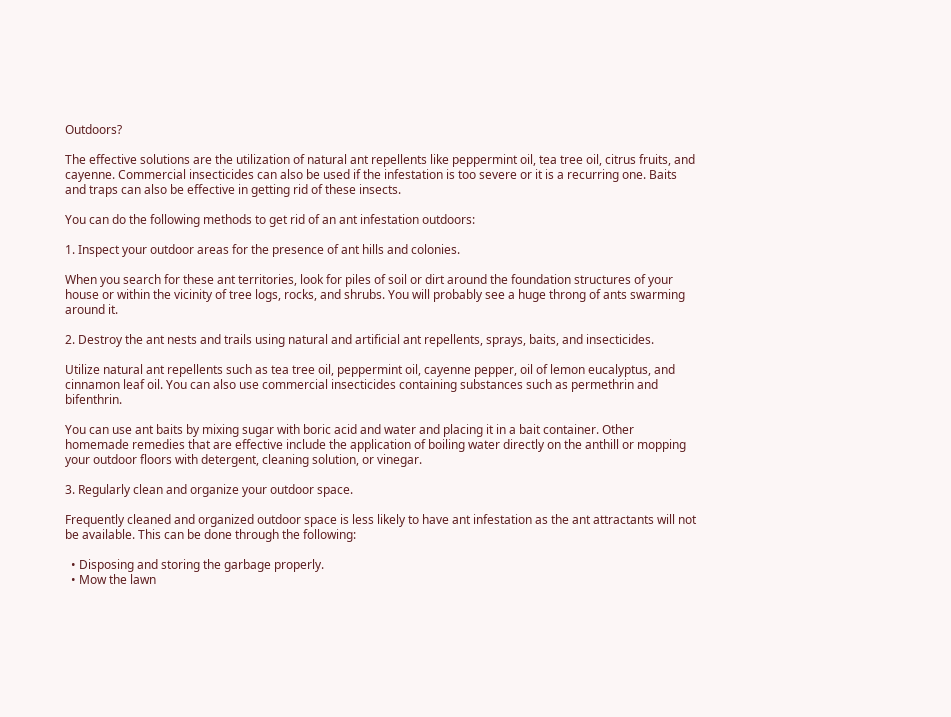Outdoors?

The effective solutions are the utilization of natural ant repellents like peppermint oil, tea tree oil, citrus fruits, and cayenne. Commercial insecticides can also be used if the infestation is too severe or it is a recurring one. Baits and traps can also be effective in getting rid of these insects.

You can do the following methods to get rid of an ant infestation outdoors:

1. Inspect your outdoor areas for the presence of ant hills and colonies.

When you search for these ant territories, look for piles of soil or dirt around the foundation structures of your house or within the vicinity of tree logs, rocks, and shrubs. You will probably see a huge throng of ants swarming around it.

2. Destroy the ant nests and trails using natural and artificial ant repellents, sprays, baits, and insecticides.

Utilize natural ant repellents such as tea tree oil, peppermint oil, cayenne pepper, oil of lemon eucalyptus, and cinnamon leaf oil. You can also use commercial insecticides containing substances such as permethrin and bifenthrin.

You can use ant baits by mixing sugar with boric acid and water and placing it in a bait container. Other homemade remedies that are effective include the application of boiling water directly on the anthill or mopping your outdoor floors with detergent, cleaning solution, or vinegar.

3. Regularly clean and organize your outdoor space.

Frequently cleaned and organized outdoor space is less likely to have ant infestation as the ant attractants will not be available. This can be done through the following:

  • Disposing and storing the garbage properly.
  • Mow the lawn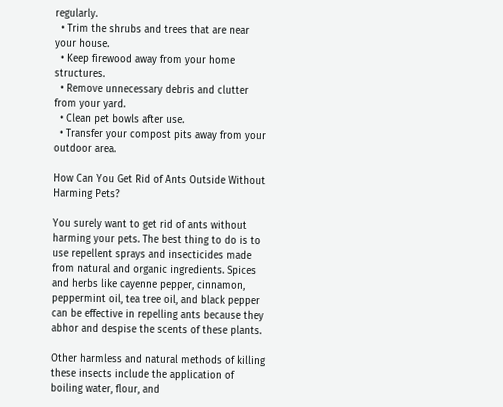regularly.
  • Trim the shrubs and trees that are near your house.
  • Keep firewood away from your home structures.
  • Remove unnecessary debris and clutter from your yard.
  • Clean pet bowls after use.
  • Transfer your compost pits away from your outdoor area.

How Can You Get Rid of Ants Outside Without Harming Pets?

You surely want to get rid of ants without harming your pets. The best thing to do is to use repellent sprays and insecticides made from natural and organic ingredients. Spices and herbs like cayenne pepper, cinnamon, peppermint oil, tea tree oil, and black pepper can be effective in repelling ants because they abhor and despise the scents of these plants.

Other harmless and natural methods of killing these insects include the application of boiling water, flour, and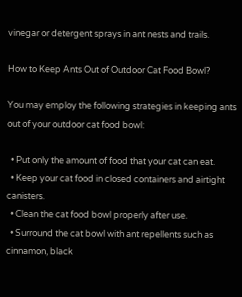vinegar or detergent sprays in ant nests and trails.

How to Keep Ants Out of Outdoor Cat Food Bowl?

You may employ the following strategies in keeping ants out of your outdoor cat food bowl:

  • Put only the amount of food that your cat can eat.
  • Keep your cat food in closed containers and airtight canisters.
  • Clean the cat food bowl properly after use.
  • Surround the cat bowl with ant repellents such as cinnamon, black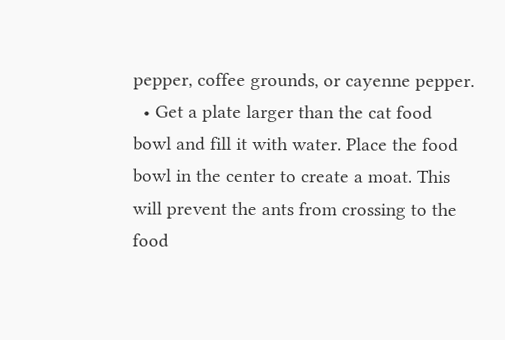pepper, coffee grounds, or cayenne pepper.
  • Get a plate larger than the cat food bowl and fill it with water. Place the food bowl in the center to create a moat. This will prevent the ants from crossing to the food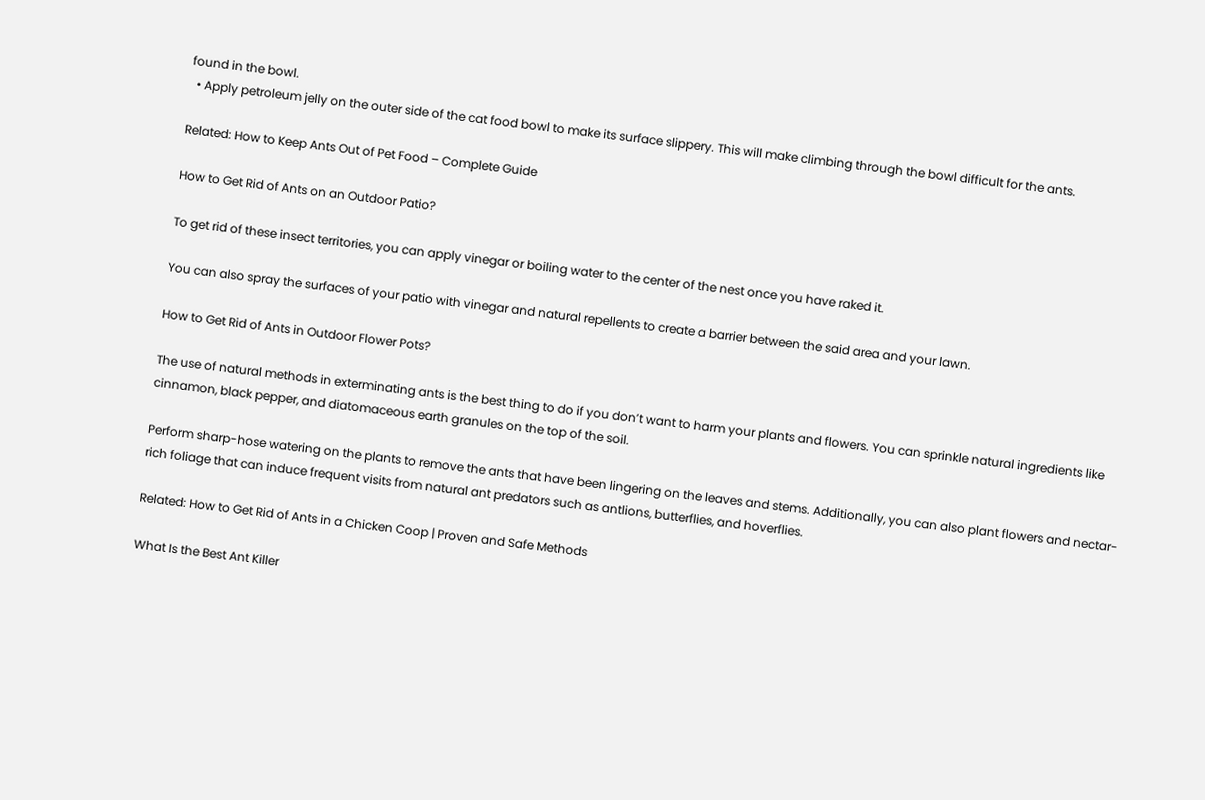found in the bowl.
  • Apply petroleum jelly on the outer side of the cat food bowl to make its surface slippery. This will make climbing through the bowl difficult for the ants.

Related: How to Keep Ants Out of Pet Food – Complete Guide

How to Get Rid of Ants on an Outdoor Patio?

To get rid of these insect territories, you can apply vinegar or boiling water to the center of the nest once you have raked it.

You can also spray the surfaces of your patio with vinegar and natural repellents to create a barrier between the said area and your lawn.

How to Get Rid of Ants in Outdoor Flower Pots?

The use of natural methods in exterminating ants is the best thing to do if you don’t want to harm your plants and flowers. You can sprinkle natural ingredients like cinnamon, black pepper, and diatomaceous earth granules on the top of the soil.

Perform sharp-hose watering on the plants to remove the ants that have been lingering on the leaves and stems. Additionally, you can also plant flowers and nectar-rich foliage that can induce frequent visits from natural ant predators such as antlions, butterflies, and hoverflies.

Related: How to Get Rid of Ants in a Chicken Coop | Proven and Safe Methods

What Is the Best Ant Killer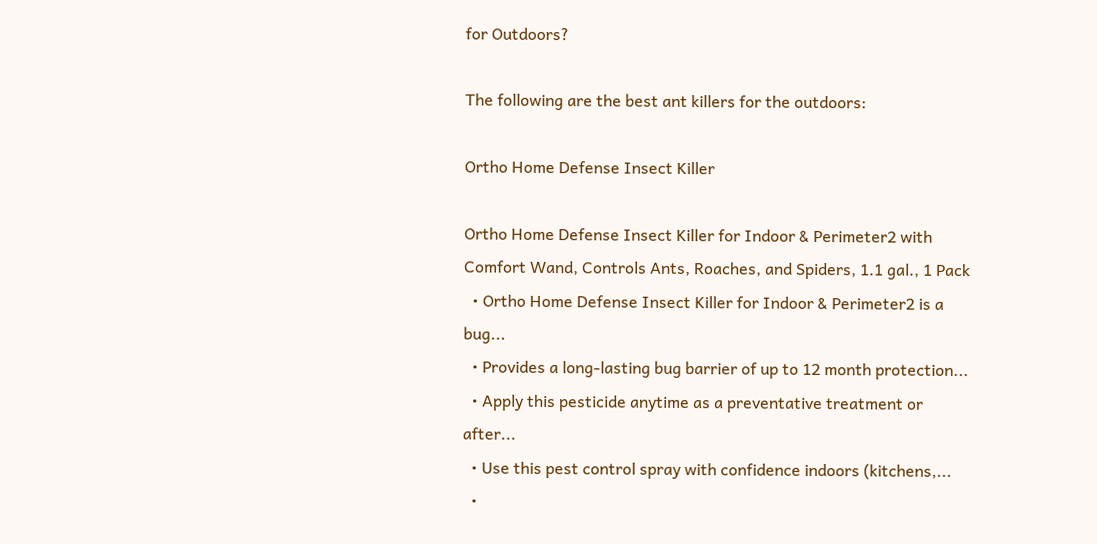for Outdoors?

The following are the best ant killers for the outdoors:

Ortho Home Defense Insect Killer

Ortho Home Defense Insect Killer for Indoor & Perimeter2 with Comfort Wand, Controls Ants, Roaches, and Spiders, 1.1 gal., 1 Pack
  • Ortho Home Defense Insect Killer for Indoor & Perimeter2 is a bug...
  • Provides a long-lasting bug barrier of up to 12 month protection...
  • Apply this pesticide anytime as a preventative treatment or after...
  • Use this pest control spray with confidence indoors (kitchens,...
  •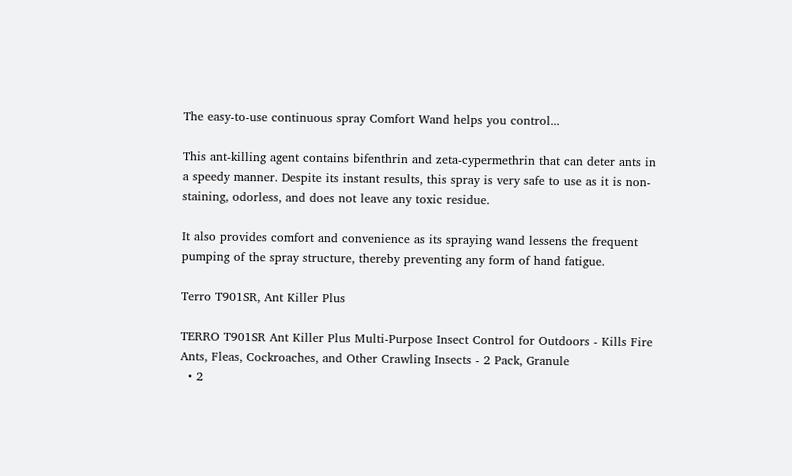The easy-to-use continuous spray Comfort Wand helps you control...

This ant-killing agent contains bifenthrin and zeta-cypermethrin that can deter ants in a speedy manner. Despite its instant results, this spray is very safe to use as it is non-staining, odorless, and does not leave any toxic residue.

It also provides comfort and convenience as its spraying wand lessens the frequent pumping of the spray structure, thereby preventing any form of hand fatigue.

Terro T901SR, Ant Killer Plus

TERRO T901SR Ant Killer Plus Multi-Purpose Insect Control for Outdoors - Kills Fire Ants, Fleas, Cockroaches, and Other Crawling Insects - 2 Pack, Granule
  • 2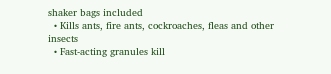shaker bags included
  • Kills ants, fire ants, cockroaches, fleas and other insects
  • Fast-acting granules kill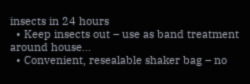insects in 24 hours
  • Keep insects out – use as band treatment around house...
  • Convenient, resealable shaker bag – no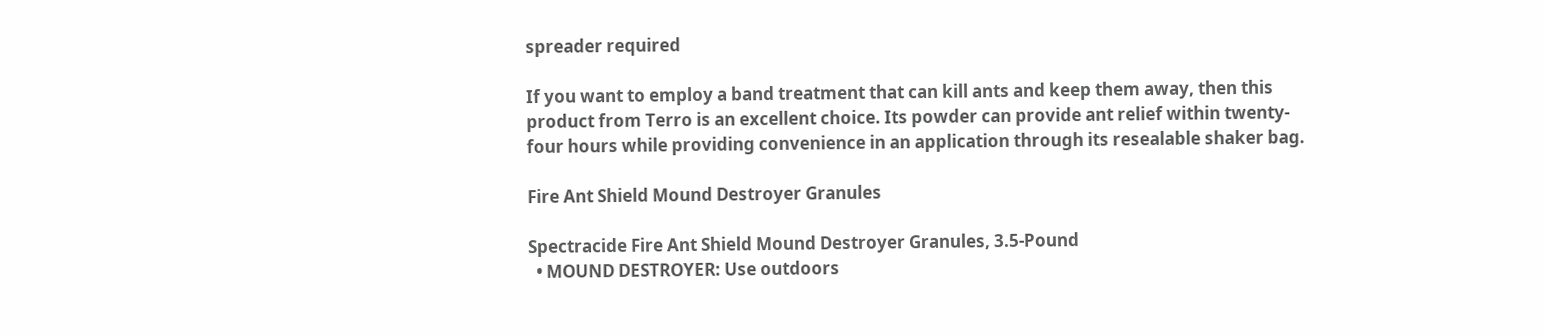spreader required

If you want to employ a band treatment that can kill ants and keep them away, then this product from Terro is an excellent choice. Its powder can provide ant relief within twenty-four hours while providing convenience in an application through its resealable shaker bag.

Fire Ant Shield Mound Destroyer Granules

Spectracide Fire Ant Shield Mound Destroyer Granules, 3.5-Pound
  • MOUND DESTROYER: Use outdoors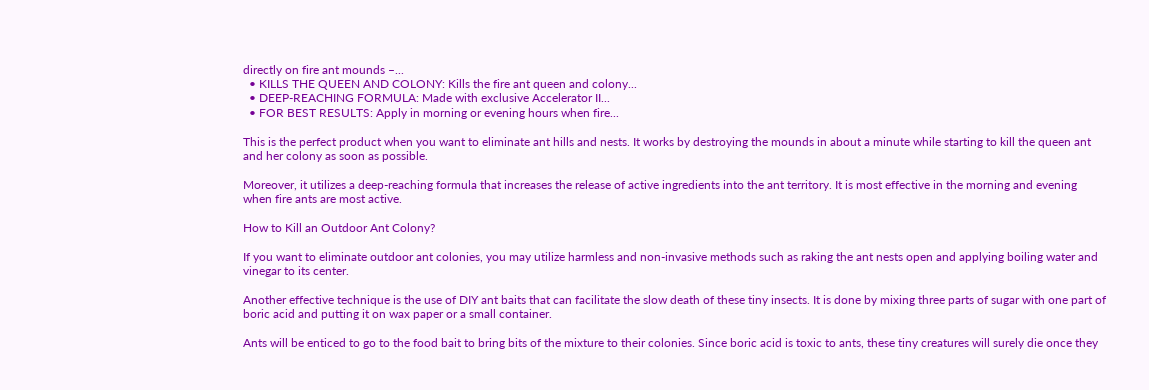directly on fire ant mounds –...
  • KILLS THE QUEEN AND COLONY: Kills the fire ant queen and colony...
  • DEEP-REACHING FORMULA: Made with exclusive Accelerator II...
  • FOR BEST RESULTS: Apply in morning or evening hours when fire...

This is the perfect product when you want to eliminate ant hills and nests. It works by destroying the mounds in about a minute while starting to kill the queen ant and her colony as soon as possible.

Moreover, it utilizes a deep-reaching formula that increases the release of active ingredients into the ant territory. It is most effective in the morning and evening when fire ants are most active.

How to Kill an Outdoor Ant Colony?

If you want to eliminate outdoor ant colonies, you may utilize harmless and non-invasive methods such as raking the ant nests open and applying boiling water and vinegar to its center.

Another effective technique is the use of DIY ant baits that can facilitate the slow death of these tiny insects. It is done by mixing three parts of sugar with one part of boric acid and putting it on wax paper or a small container.

Ants will be enticed to go to the food bait to bring bits of the mixture to their colonies. Since boric acid is toxic to ants, these tiny creatures will surely die once they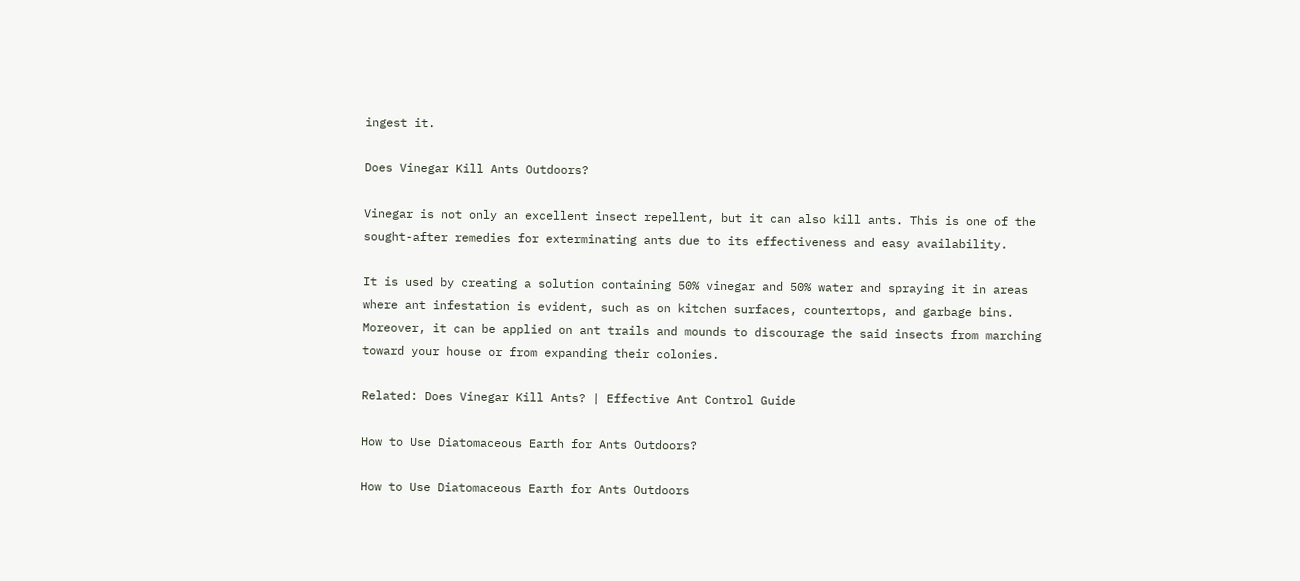ingest it.

Does Vinegar Kill Ants Outdoors?

Vinegar is not only an excellent insect repellent, but it can also kill ants. This is one of the sought-after remedies for exterminating ants due to its effectiveness and easy availability.

It is used by creating a solution containing 50% vinegar and 50% water and spraying it in areas where ant infestation is evident, such as on kitchen surfaces, countertops, and garbage bins. Moreover, it can be applied on ant trails and mounds to discourage the said insects from marching toward your house or from expanding their colonies.

Related: Does Vinegar Kill Ants? | Effective Ant Control Guide

How to Use Diatomaceous Earth for Ants Outdoors?

How to Use Diatomaceous Earth for Ants Outdoors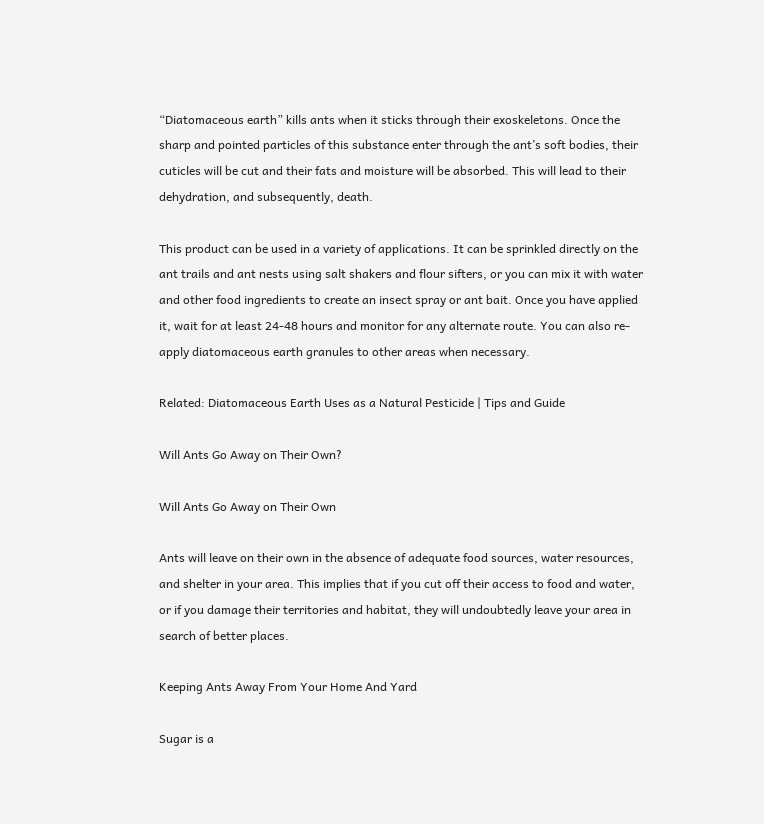“Diatomaceous earth” kills ants when it sticks through their exoskeletons. Once the sharp and pointed particles of this substance enter through the ant’s soft bodies, their cuticles will be cut and their fats and moisture will be absorbed. This will lead to their dehydration, and subsequently, death.

This product can be used in a variety of applications. It can be sprinkled directly on the ant trails and ant nests using salt shakers and flour sifters, or you can mix it with water and other food ingredients to create an insect spray or ant bait. Once you have applied it, wait for at least 24-48 hours and monitor for any alternate route. You can also re-apply diatomaceous earth granules to other areas when necessary.

Related: Diatomaceous Earth Uses as a Natural Pesticide | Tips and Guide

Will Ants Go Away on Their Own?

Will Ants Go Away on Their Own

Ants will leave on their own in the absence of adequate food sources, water resources, and shelter in your area. This implies that if you cut off their access to food and water, or if you damage their territories and habitat, they will undoubtedly leave your area in search of better places.

Keeping Ants Away From Your Home And Yard

Sugar is a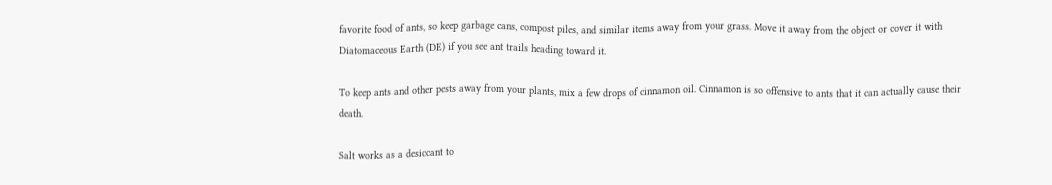favorite food of ants, so keep garbage cans, compost piles, and similar items away from your grass. Move it away from the object or cover it with Diatomaceous Earth (DE) if you see ant trails heading toward it.

To keep ants and other pests away from your plants, mix a few drops of cinnamon oil. Cinnamon is so offensive to ants that it can actually cause their death.

Salt works as a desiccant to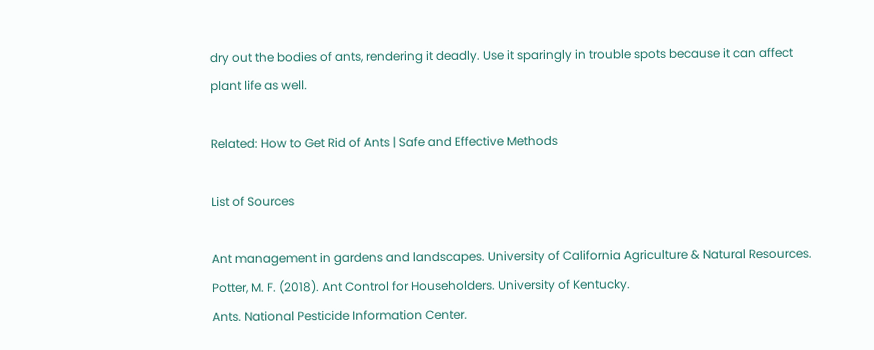dry out the bodies of ants, rendering it deadly. Use it sparingly in trouble spots because it can affect plant life as well.

Related: How to Get Rid of Ants | Safe and Effective Methods

List of Sources

Ant management in gardens and landscapes. University of California Agriculture & Natural Resources.
Potter, M. F. (2018). Ant Control for Householders. University of Kentucky.
Ants. National Pesticide Information Center.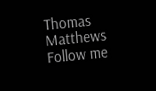Thomas Matthews
Follow me